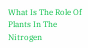What Is The Role Of Plants In The Nitrogen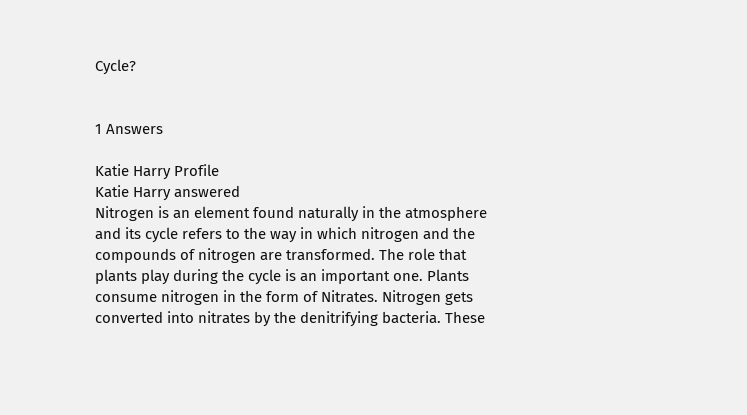Cycle?


1 Answers

Katie Harry Profile
Katie Harry answered
Nitrogen is an element found naturally in the atmosphere and its cycle refers to the way in which nitrogen and the compounds of nitrogen are transformed. The role that plants play during the cycle is an important one. Plants consume nitrogen in the form of Nitrates. Nitrogen gets converted into nitrates by the denitrifying bacteria. These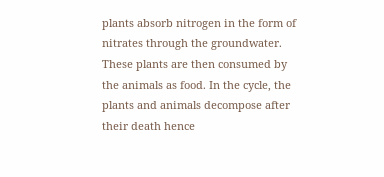plants absorb nitrogen in the form of nitrates through the groundwater. These plants are then consumed by the animals as food. In the cycle, the plants and animals decompose after their death hence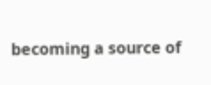becoming a source of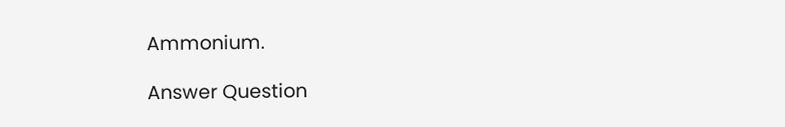Ammonium.

Answer Question